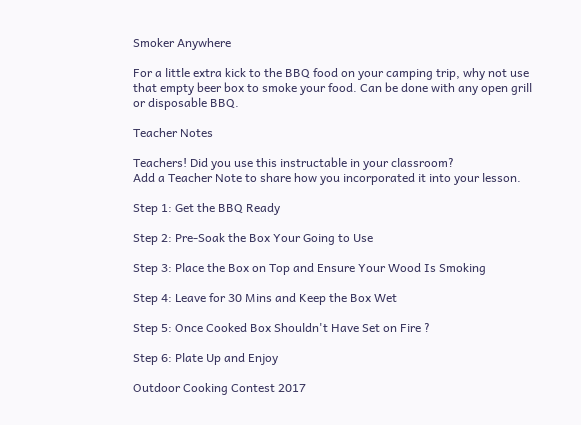Smoker Anywhere

For a little extra kick to the BBQ food on your camping trip, why not use that empty beer box to smoke your food. Can be done with any open grill or disposable BBQ.

Teacher Notes

Teachers! Did you use this instructable in your classroom?
Add a Teacher Note to share how you incorporated it into your lesson.

Step 1: Get the BBQ Ready

Step 2: Pre-Soak the Box Your Going to Use

Step 3: Place the Box on Top and Ensure Your Wood Is Smoking

Step 4: Leave for 30 Mins and Keep the Box Wet

Step 5: Once Cooked Box Shouldn't Have Set on Fire ?

Step 6: Plate Up and Enjoy

Outdoor Cooking Contest 2017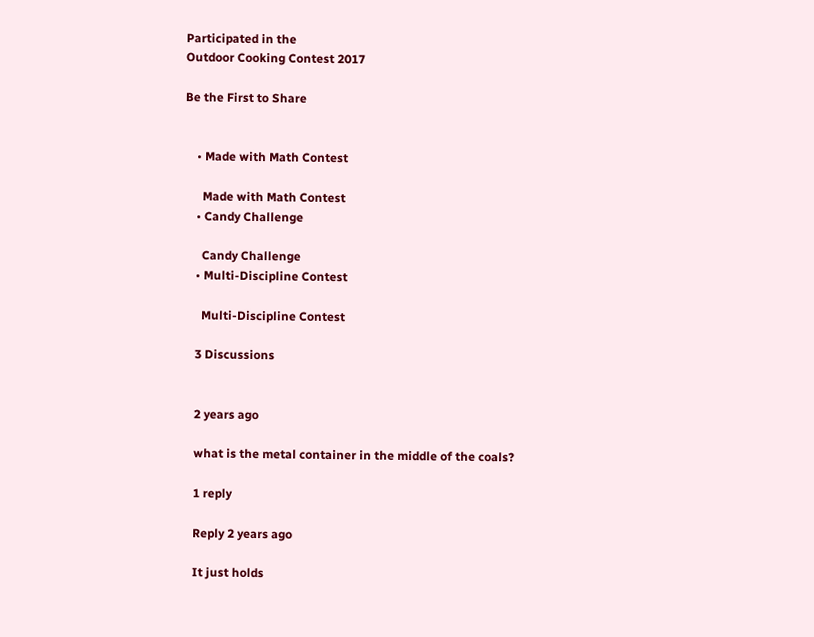Participated in the
Outdoor Cooking Contest 2017

Be the First to Share


    • Made with Math Contest

      Made with Math Contest
    • Candy Challenge

      Candy Challenge
    • Multi-Discipline Contest

      Multi-Discipline Contest

    3 Discussions


    2 years ago

    what is the metal container in the middle of the coals?

    1 reply

    Reply 2 years ago

    It just holds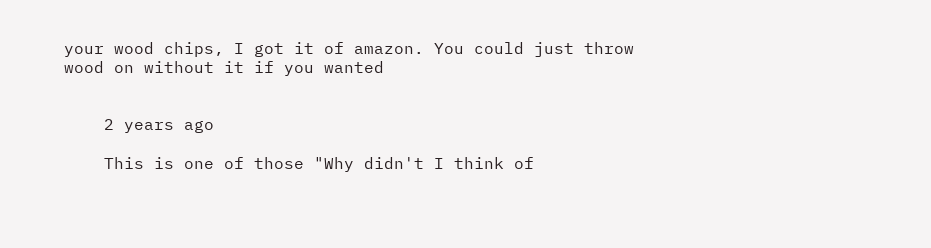your wood chips, I got it of amazon. You could just throw wood on without it if you wanted


    2 years ago

    This is one of those "Why didn't I think of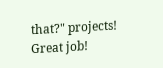that?" projects! Great job!